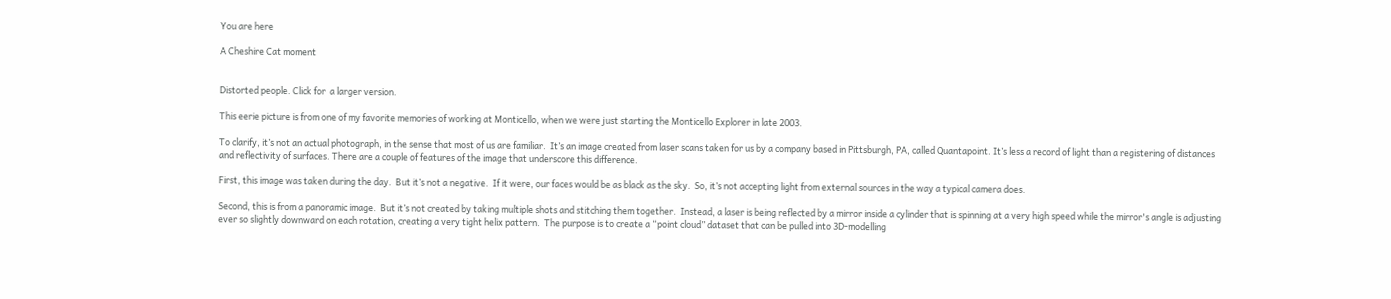You are here

A Cheshire Cat moment


Distorted people. Click for  a larger version.

This eerie picture is from one of my favorite memories of working at Monticello, when we were just starting the Monticello Explorer in late 2003.

To clarify, it’s not an actual photograph, in the sense that most of us are familiar.  It’s an image created from laser scans taken for us by a company based in Pittsburgh, PA, called Quantapoint. It’s less a record of light than a registering of distances and reflectivity of surfaces. There are a couple of features of the image that underscore this difference.

First, this image was taken during the day.  But it’s not a negative.  If it were, our faces would be as black as the sky.  So, it’s not accepting light from external sources in the way a typical camera does.

Second, this is from a panoramic image.  But it’s not created by taking multiple shots and stitching them together.  Instead, a laser is being reflected by a mirror inside a cylinder that is spinning at a very high speed while the mirror's angle is adjusting ever so slightly downward on each rotation, creating a very tight helix pattern.  The purpose is to create a “point cloud” dataset that can be pulled into 3D-modelling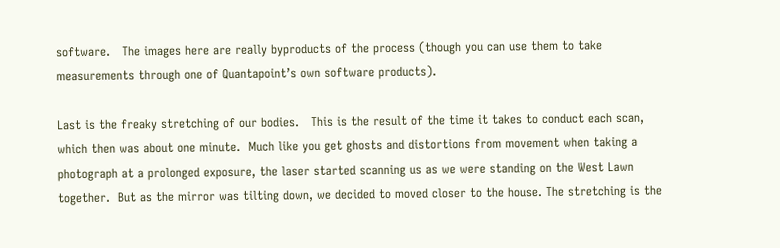software.   The images here are really byproducts of the process (though you can use them to take measurements through one of Quantapoint’s own software products).

Last is the freaky stretching of our bodies.   This is the result of the time it takes to conduct each scan, which then was about one minute.  Much like you get ghosts and distortions from movement when taking a photograph at a prolonged exposure, the laser started scanning us as we were standing on the West Lawn together.  But as the mirror was tilting down, we decided to moved closer to the house. The stretching is the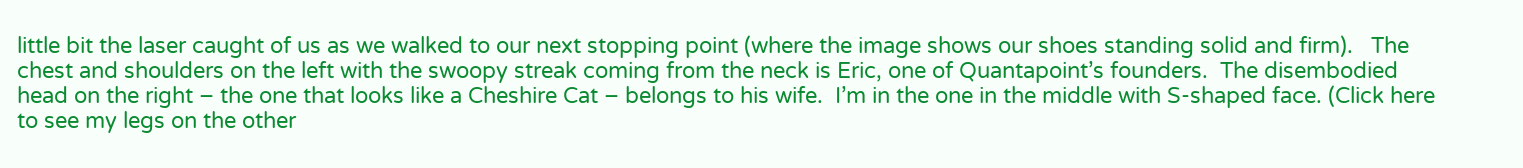little bit the laser caught of us as we walked to our next stopping point (where the image shows our shoes standing solid and firm).   The chest and shoulders on the left with the swoopy streak coming from the neck is Eric, one of Quantapoint’s founders.  The disembodied head on the right – the one that looks like a Cheshire Cat – belongs to his wife.  I’m in the one in the middle with S-shaped face. (Click here to see my legs on the other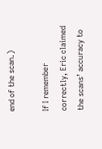end of the scan.)

If I remember correctly, Eric claimed the scans’ accuracy to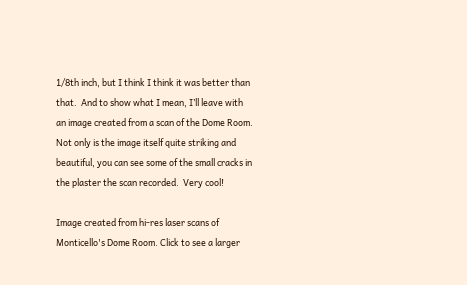1/8th inch, but I think I think it was better than that.  And to show what I mean, I’ll leave with an image created from a scan of the Dome Room.  Not only is the image itself quite striking and beautiful, you can see some of the small cracks in the plaster the scan recorded.  Very cool!

Image created from hi-res laser scans of Monticello's Dome Room. Click to see a larger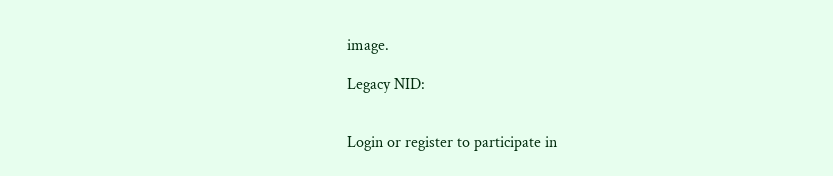image.

Legacy NID:


Login or register to participate in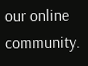our online community.